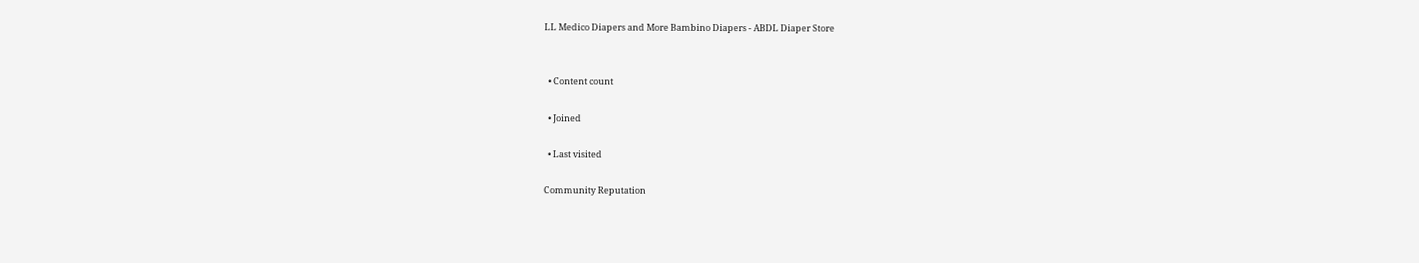LL Medico Diapers and More Bambino Diapers - ABDL Diaper Store


  • Content count

  • Joined

  • Last visited

Community Reputation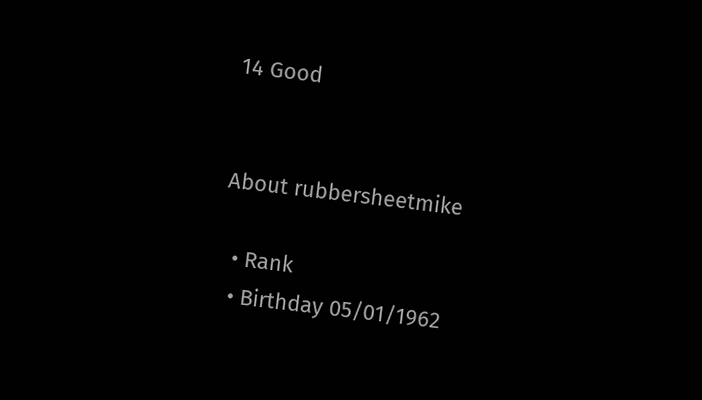14 Good


About rubbersheetmike

  • Rank
  • Birthday 05/01/1962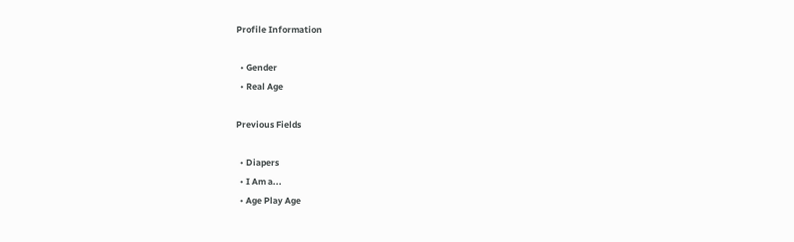Profile Information

  • Gender
  • Real Age

Previous Fields

  • Diapers
  • I Am a...
  • Age Play Age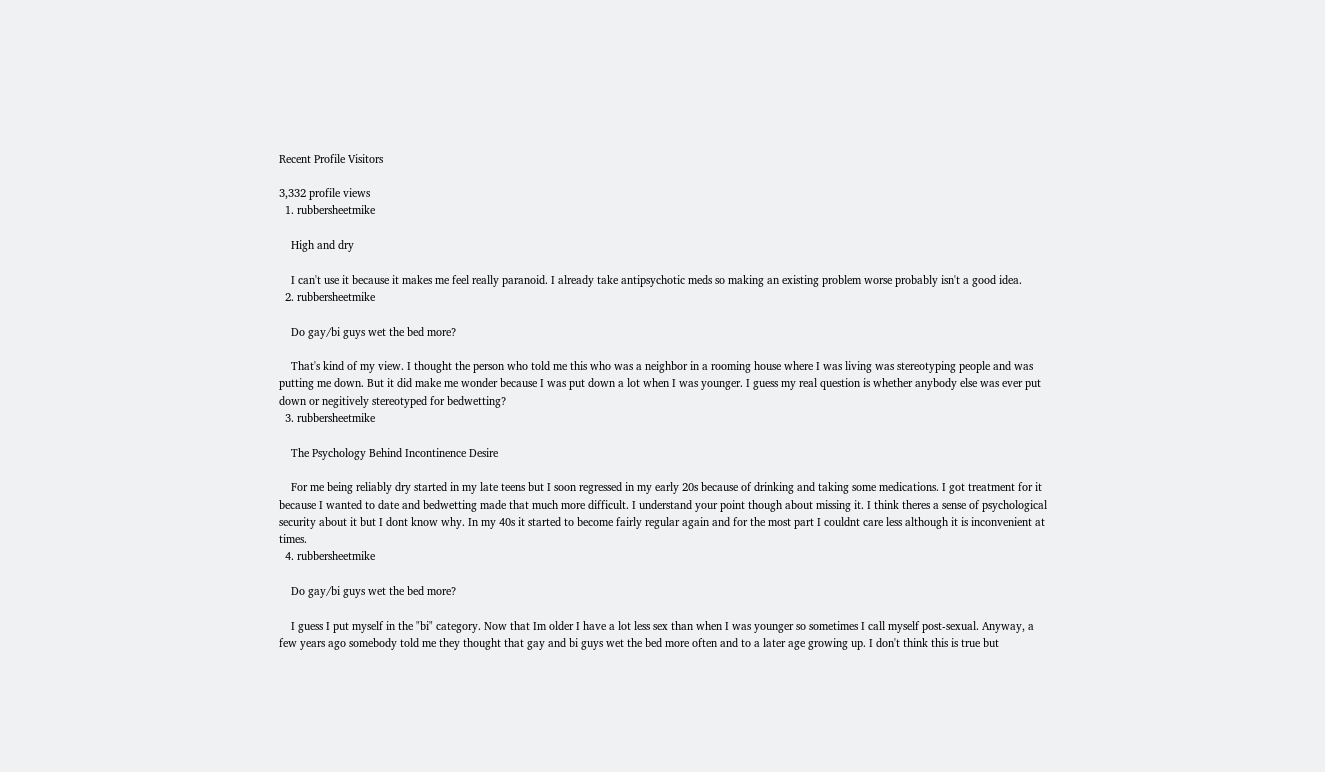Recent Profile Visitors

3,332 profile views
  1. rubbersheetmike

    High and dry

    I can't use it because it makes me feel really paranoid. I already take antipsychotic meds so making an existing problem worse probably isn't a good idea.
  2. rubbersheetmike

    Do gay/bi guys wet the bed more?

    That's kind of my view. I thought the person who told me this who was a neighbor in a rooming house where I was living was stereotyping people and was putting me down. But it did make me wonder because I was put down a lot when I was younger. I guess my real question is whether anybody else was ever put down or negitively stereotyped for bedwetting?
  3. rubbersheetmike

    The Psychology Behind Incontinence Desire

    For me being reliably dry started in my late teens but I soon regressed in my early 20s because of drinking and taking some medications. I got treatment for it because I wanted to date and bedwetting made that much more difficult. I understand your point though about missing it. I think theres a sense of psychological security about it but I dont know why. In my 40s it started to become fairly regular again and for the most part I couldnt care less although it is inconvenient at times.
  4. rubbersheetmike

    Do gay/bi guys wet the bed more?

    I guess I put myself in the "bi" category. Now that Im older I have a lot less sex than when I was younger so sometimes I call myself post-sexual. Anyway, a few years ago somebody told me they thought that gay and bi guys wet the bed more often and to a later age growing up. I don't think this is true but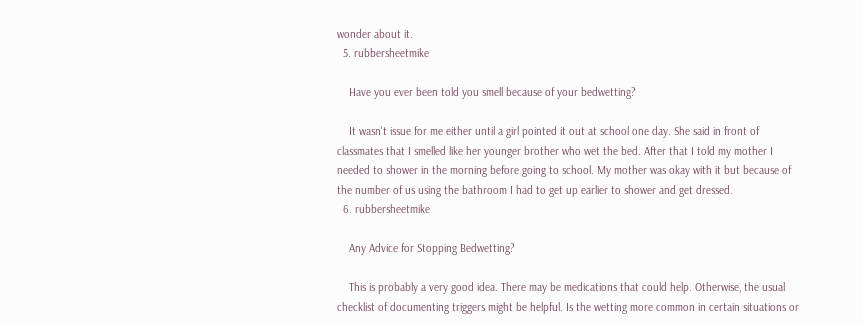wonder about it.
  5. rubbersheetmike

    Have you ever been told you smell because of your bedwetting?

    It wasn't issue for me either until a girl pointed it out at school one day. She said in front of classmates that I smelled like her younger brother who wet the bed. After that I told my mother I needed to shower in the morning before going to school. My mother was okay with it but because of the number of us using the bathroom I had to get up earlier to shower and get dressed.
  6. rubbersheetmike

    Any Advice for Stopping Bedwetting?

    This is probably a very good idea. There may be medications that could help. Otherwise, the usual checklist of documenting triggers might be helpful. Is the wetting more common in certain situations or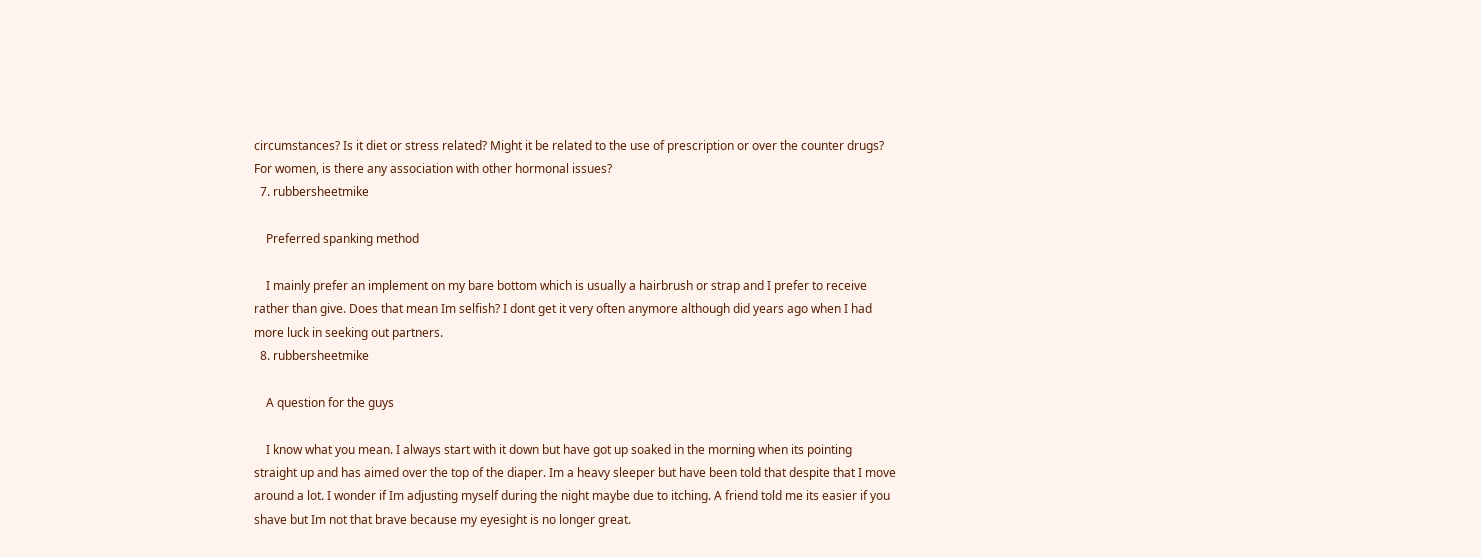circumstances? Is it diet or stress related? Might it be related to the use of prescription or over the counter drugs? For women, is there any association with other hormonal issues?
  7. rubbersheetmike

    Preferred spanking method

    I mainly prefer an implement on my bare bottom which is usually a hairbrush or strap and I prefer to receive rather than give. Does that mean Im selfish? I dont get it very often anymore although did years ago when I had more luck in seeking out partners.
  8. rubbersheetmike

    A question for the guys

    I know what you mean. I always start with it down but have got up soaked in the morning when its pointing straight up and has aimed over the top of the diaper. Im a heavy sleeper but have been told that despite that I move around a lot. I wonder if Im adjusting myself during the night maybe due to itching. A friend told me its easier if you shave but Im not that brave because my eyesight is no longer great.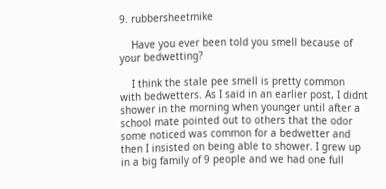9. rubbersheetmike

    Have you ever been told you smell because of your bedwetting?

    I think the stale pee smell is pretty common with bedwetters. As I said in an earlier post, I didnt shower in the morning when younger until after a school mate pointed out to others that the odor some noticed was common for a bedwetter and then I insisted on being able to shower. I grew up in a big family of 9 people and we had one full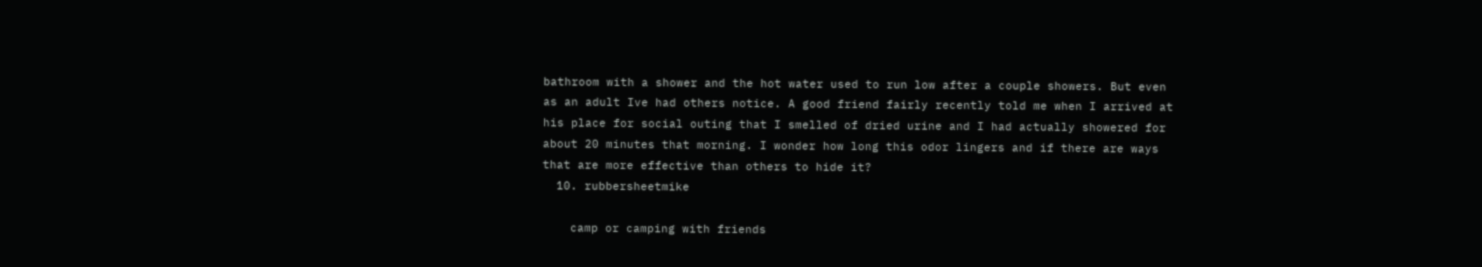bathroom with a shower and the hot water used to run low after a couple showers. But even as an adult Ive had others notice. A good friend fairly recently told me when I arrived at his place for social outing that I smelled of dried urine and I had actually showered for about 20 minutes that morning. I wonder how long this odor lingers and if there are ways that are more effective than others to hide it?
  10. rubbersheetmike

    camp or camping with friends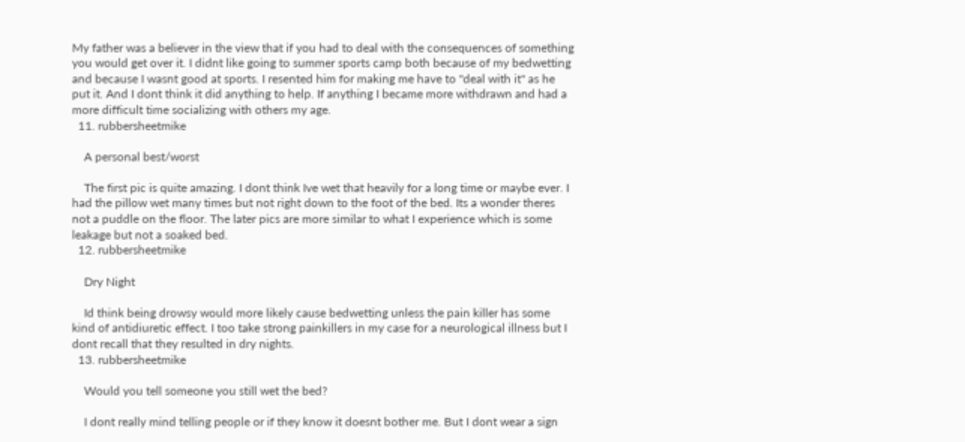My father was a believer in the view that if you had to deal with the consequences of something you would get over it. I didnt like going to summer sports camp both because of my bedwetting and because I wasnt good at sports. I resented him for making me have to "deal with it" as he put it. And I dont think it did anything to help. If anything I became more withdrawn and had a more difficult time socializing with others my age.
  11. rubbersheetmike

    A personal best/worst

    The first pic is quite amazing. I dont think Ive wet that heavily for a long time or maybe ever. I had the pillow wet many times but not right down to the foot of the bed. Its a wonder theres not a puddle on the floor. The later pics are more similar to what I experience which is some leakage but not a soaked bed.
  12. rubbersheetmike

    Dry Night

    Id think being drowsy would more likely cause bedwetting unless the pain killer has some kind of antidiuretic effect. I too take strong painkillers in my case for a neurological illness but I dont recall that they resulted in dry nights.
  13. rubbersheetmike

    Would you tell someone you still wet the bed?

    I dont really mind telling people or if they know it doesnt bother me. But I dont wear a sign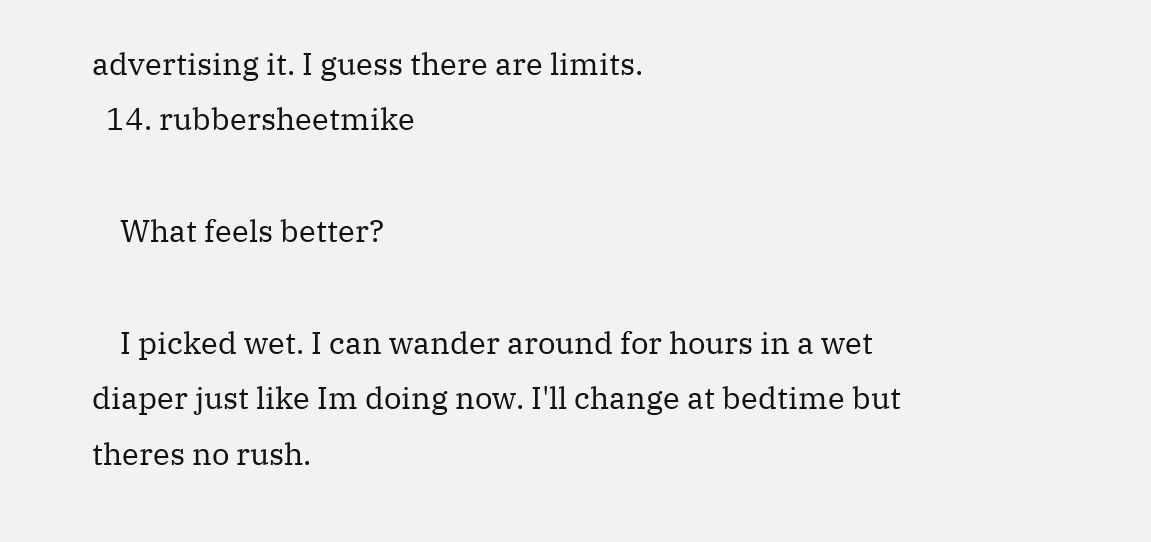advertising it. I guess there are limits.
  14. rubbersheetmike

    What feels better?

    I picked wet. I can wander around for hours in a wet diaper just like Im doing now. I'll change at bedtime but theres no rush.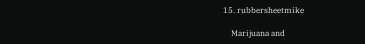15. rubbersheetmike

    Marijuana and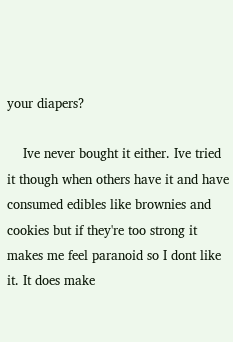your diapers?

    Ive never bought it either. Ive tried it though when others have it and have consumed edibles like brownies and cookies but if they're too strong it makes me feel paranoid so I dont like it. It does make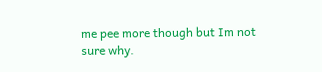me pee more though but Im not sure why.